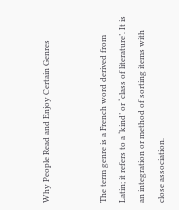Why People Read and Enjoy Certain Genres


The term genre is a French word derived from Latin; it refers to a ‘kind’ or ‘class of literature’. It is an integration or method of sorting items with close association.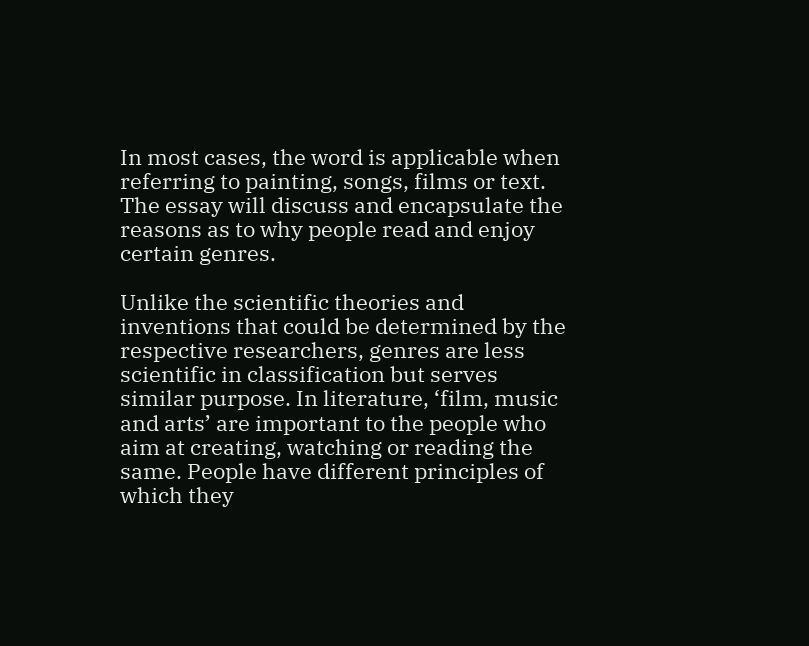In most cases, the word is applicable when referring to painting, songs, films or text. The essay will discuss and encapsulate the reasons as to why people read and enjoy certain genres.

Unlike the scientific theories and inventions that could be determined by the respective researchers, genres are less scientific in classification but serves similar purpose. In literature, ‘film, music and arts’ are important to the people who aim at creating, watching or reading the same. People have different principles of which they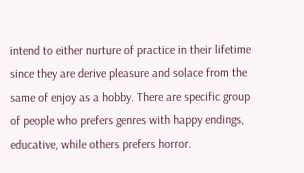intend to either nurture of practice in their lifetime since they are derive pleasure and solace from the same of enjoy as a hobby. There are specific group of people who prefers genres with happy endings, educative, while others prefers horror.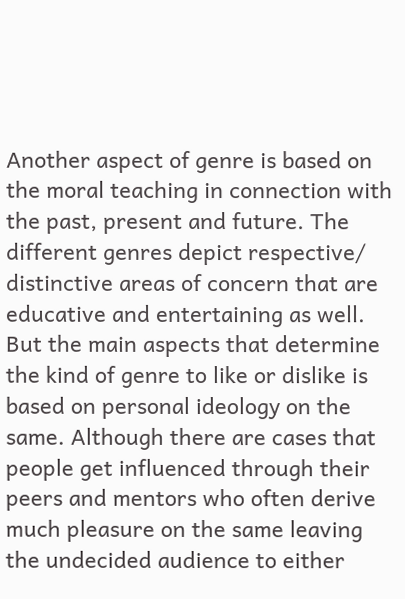Another aspect of genre is based on the moral teaching in connection with the past, present and future. The different genres depict respective/ distinctive areas of concern that are educative and entertaining as well. But the main aspects that determine the kind of genre to like or dislike is based on personal ideology on the same. Although there are cases that people get influenced through their peers and mentors who often derive much pleasure on the same leaving the undecided audience to either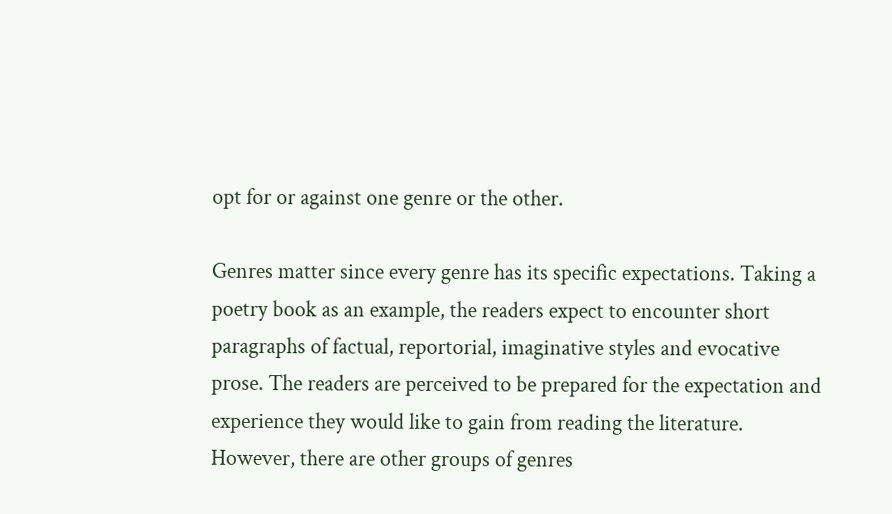opt for or against one genre or the other.

Genres matter since every genre has its specific expectations. Taking a poetry book as an example, the readers expect to encounter short paragraphs of factual, reportorial, imaginative styles and evocative prose. The readers are perceived to be prepared for the expectation and experience they would like to gain from reading the literature. However, there are other groups of genres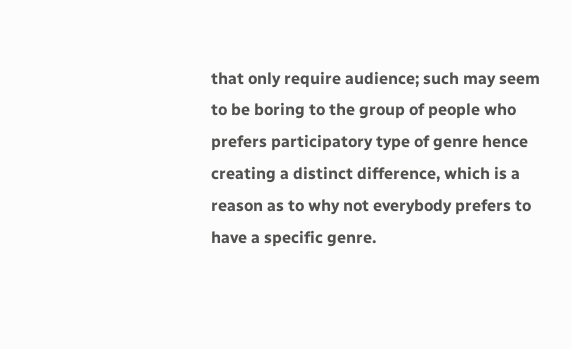that only require audience; such may seem to be boring to the group of people who prefers participatory type of genre hence creating a distinct difference, which is a reason as to why not everybody prefers to have a specific genre.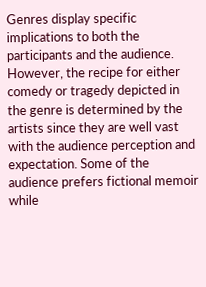Genres display specific implications to both the participants and the audience. However, the recipe for either comedy or tragedy depicted in the genre is determined by the artists since they are well vast with the audience perception and expectation. Some of the audience prefers fictional memoir while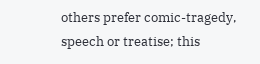others prefer comic-tragedy, speech or treatise; this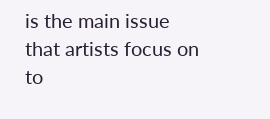is the main issue that artists focus on to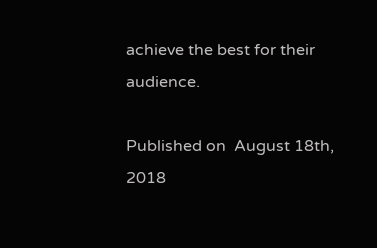achieve the best for their audience.

Published on  August 18th, 2018